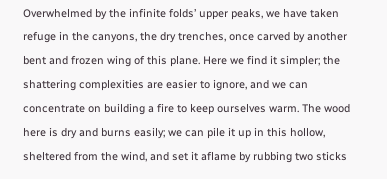Overwhelmed by the infinite folds’ upper peaks, we have taken refuge in the canyons, the dry trenches, once carved by another bent and frozen wing of this plane. Here we find it simpler; the shattering complexities are easier to ignore, and we can concentrate on building a fire to keep ourselves warm. The wood here is dry and burns easily; we can pile it up in this hollow, sheltered from the wind, and set it aflame by rubbing two sticks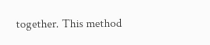together. This method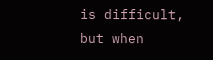is difficult, but when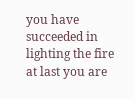you have succeeded in lighting the fire at last you are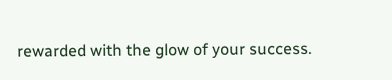rewarded with the glow of your success.